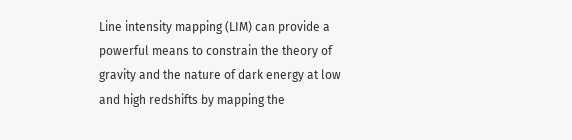Line intensity mapping (LIM) can provide a powerful means to constrain the theory of gravity and the nature of dark energy at low and high redshifts by mapping the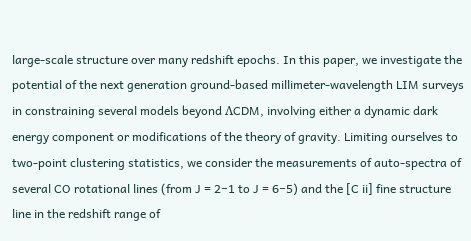large-scale structure over many redshift epochs. In this paper, we investigate the potential of the next generation ground-based millimeter-wavelength LIM surveys in constraining several models beyond ΛCDM, involving either a dynamic dark energy component or modifications of the theory of gravity. Limiting ourselves to two-point clustering statistics, we consider the measurements of auto-spectra of several CO rotational lines (from J = 2−1 to J = 6−5) and the [C ii] fine structure line in the redshift range of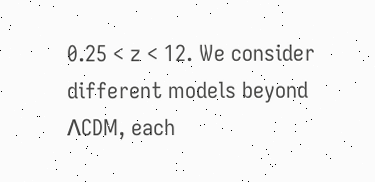0.25 < z < 12. We consider different models beyond ΛCDM, each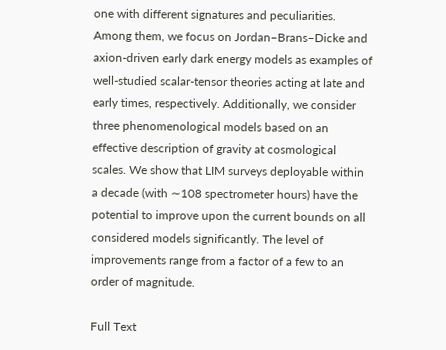one with different signatures and peculiarities. Among them, we focus on Jordan–Brans–Dicke and axion-driven early dark energy models as examples of well-studied scalar-tensor theories acting at late and early times, respectively. Additionally, we consider three phenomenological models based on an effective description of gravity at cosmological scales. We show that LIM surveys deployable within a decade (with ∼108 spectrometer hours) have the potential to improve upon the current bounds on all considered models significantly. The level of improvements range from a factor of a few to an order of magnitude.

Full Text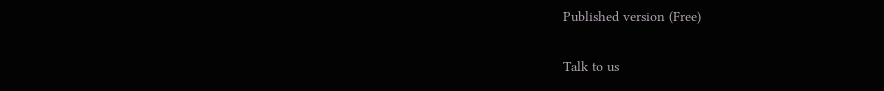Published version (Free)

Talk to us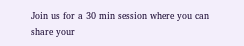Join us for a 30 min session where you can share your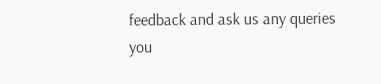feedback and ask us any queries you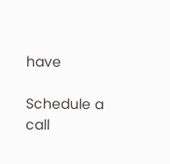have

Schedule a call